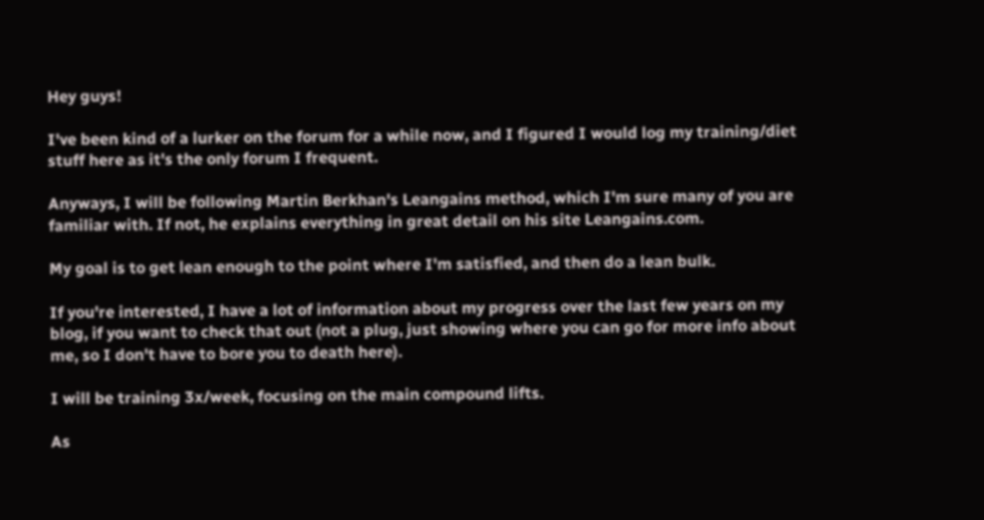Hey guys!

I've been kind of a lurker on the forum for a while now, and I figured I would log my training/diet stuff here as it's the only forum I frequent.

Anyways, I will be following Martin Berkhan's Leangains method, which I'm sure many of you are familiar with. If not, he explains everything in great detail on his site Leangains.com.

My goal is to get lean enough to the point where I'm satisfied, and then do a lean bulk.

If you're interested, I have a lot of information about my progress over the last few years on my blog, if you want to check that out (not a plug, just showing where you can go for more info about me, so I don't have to bore you to death here).

I will be training 3x/week, focusing on the main compound lifts.

As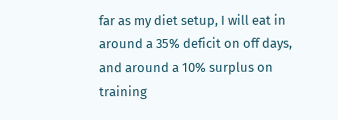far as my diet setup, I will eat in around a 35% deficit on off days, and around a 10% surplus on training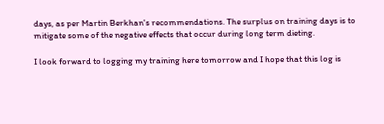days, as per Martin Berkhan's recommendations. The surplus on training days is to mitigate some of the negative effects that occur during long term dieting.

I look forward to logging my training here tomorrow and I hope that this log is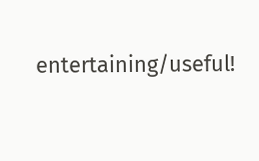entertaining/useful!